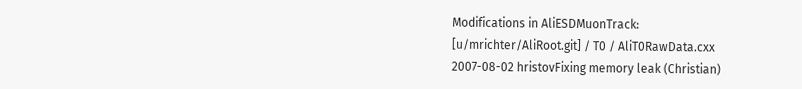Modifications in AliESDMuonTrack:
[u/mrichter/AliRoot.git] / T0 / AliT0RawData.cxx
2007-08-02 hristovFixing memory leak (Christian)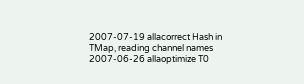2007-07-19 allacorrect Hash in TMap, reading channel names
2007-06-26 allaoptimize T0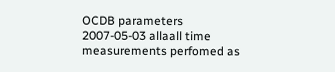OCDB parameters
2007-05-03 allaall time measurements perfomed as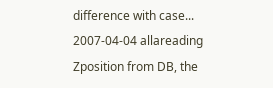difference with case...
2007-04-04 allareading Zposition from DB, the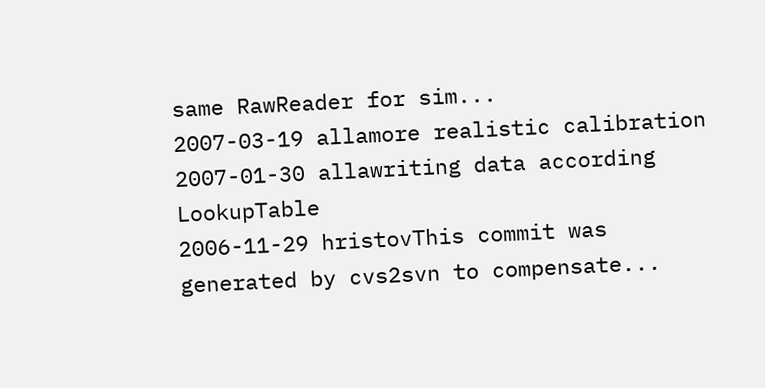same RawReader for sim...
2007-03-19 allamore realistic calibration
2007-01-30 allawriting data according LookupTable
2006-11-29 hristovThis commit was generated by cvs2svn to compensate...